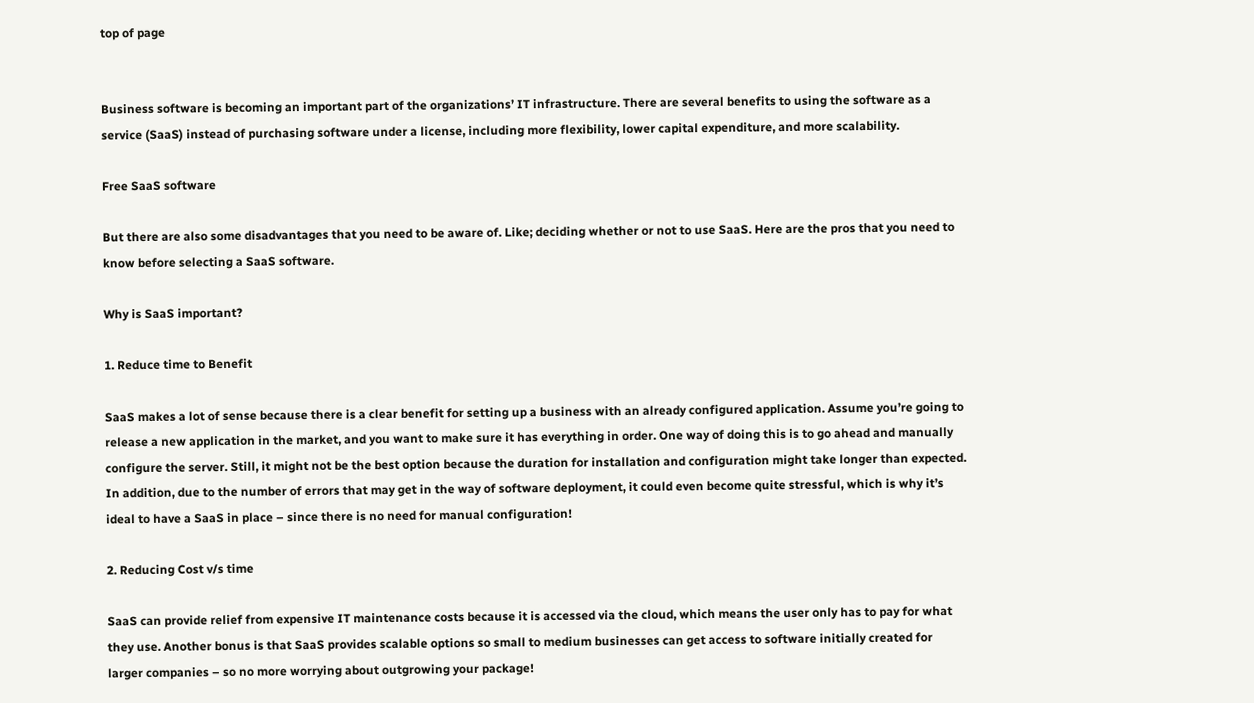top of page


Business software is becoming an important part of the organizations’ IT infrastructure. There are several benefits to using the software as a service (SaaS) instead of purchasing software under a license, including more flexibility, lower capital expenditure, and more scalability.

Free SaaS software

But there are also some disadvantages that you need to be aware of. Like; deciding whether or not to use SaaS. Here are the pros that you need to know before selecting a SaaS software.

Why is SaaS important?

1. Reduce time to Benefit

SaaS makes a lot of sense because there is a clear benefit for setting up a business with an already configured application. Assume you’re going to release a new application in the market, and you want to make sure it has everything in order. One way of doing this is to go ahead and manually configure the server. Still, it might not be the best option because the duration for installation and configuration might take longer than expected. In addition, due to the number of errors that may get in the way of software deployment, it could even become quite stressful, which is why it’s ideal to have a SaaS in place – since there is no need for manual configuration!

2. Reducing Cost v/s time

SaaS can provide relief from expensive IT maintenance costs because it is accessed via the cloud, which means the user only has to pay for what they use. Another bonus is that SaaS provides scalable options so small to medium businesses can get access to software initially created for larger companies – so no more worrying about outgrowing your package!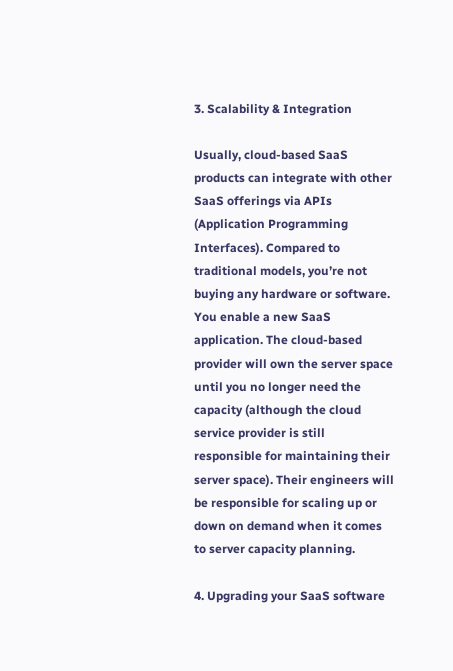3. Scalability & Integration

Usually, cloud-based SaaS products can integrate with other SaaS offerings via APIs (Application Programming Interfaces). Compared to traditional models, you’re not buying any hardware or software. You enable a new SaaS application. The cloud-based provider will own the server space until you no longer need the capacity (although the cloud service provider is still responsible for maintaining their server space). Their engineers will be responsible for scaling up or down on demand when it comes to server capacity planning.

4. Upgrading your SaaS software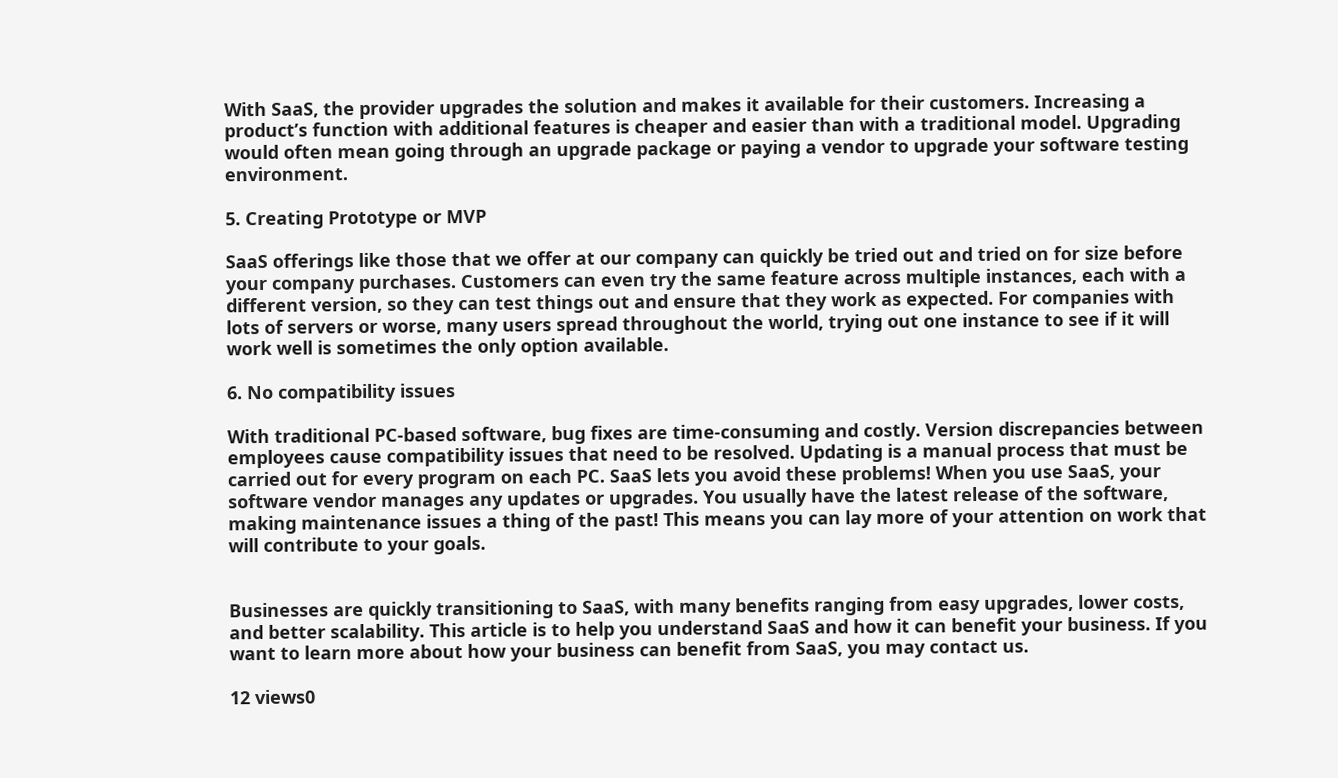With SaaS, the provider upgrades the solution and makes it available for their customers. Increasing a product’s function with additional features is cheaper and easier than with a traditional model. Upgrading would often mean going through an upgrade package or paying a vendor to upgrade your software testing environment.

5. Creating Prototype or MVP

SaaS offerings like those that we offer at our company can quickly be tried out and tried on for size before your company purchases. Customers can even try the same feature across multiple instances, each with a different version, so they can test things out and ensure that they work as expected. For companies with lots of servers or worse, many users spread throughout the world, trying out one instance to see if it will work well is sometimes the only option available.

6. No compatibility issues

With traditional PC-based software, bug fixes are time-consuming and costly. Version discrepancies between employees cause compatibility issues that need to be resolved. Updating is a manual process that must be carried out for every program on each PC. SaaS lets you avoid these problems! When you use SaaS, your software vendor manages any updates or upgrades. You usually have the latest release of the software, making maintenance issues a thing of the past! This means you can lay more of your attention on work that will contribute to your goals.


Businesses are quickly transitioning to SaaS, with many benefits ranging from easy upgrades, lower costs, and better scalability. This article is to help you understand SaaS and how it can benefit your business. If you want to learn more about how your business can benefit from SaaS, you may contact us.

12 views0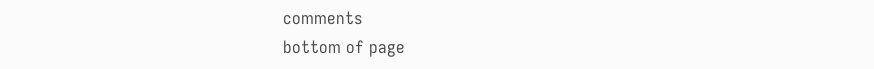comments
bottom of page